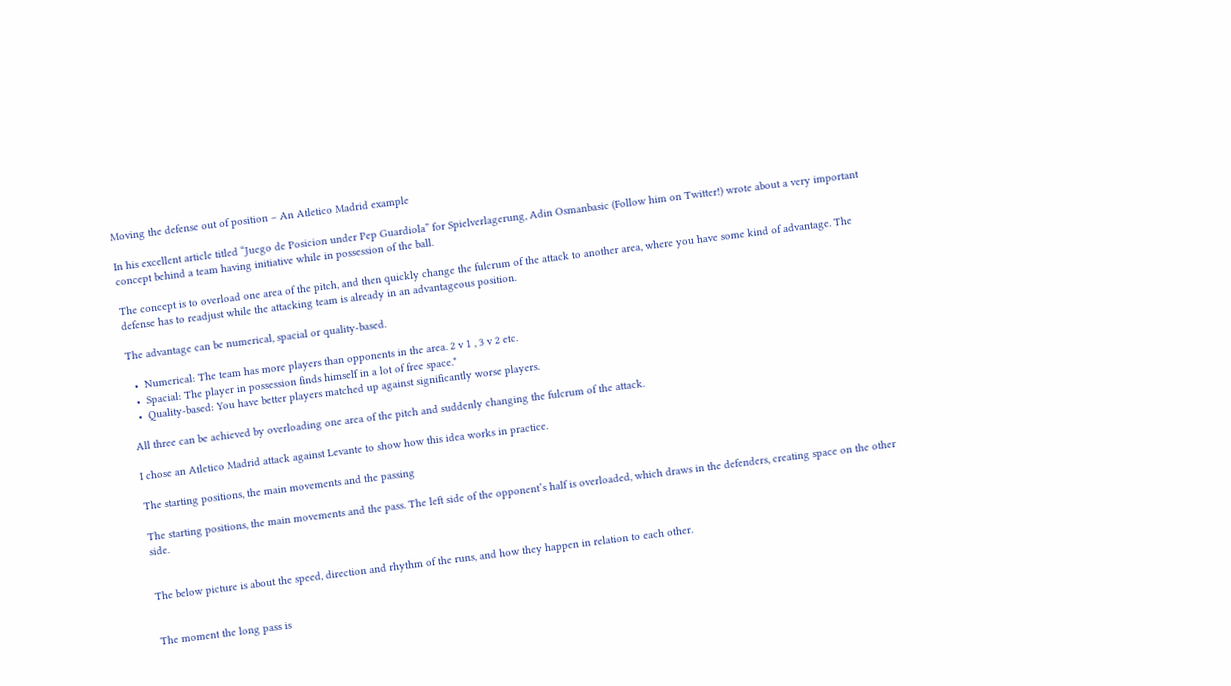Moving the defense out of position – An Atletico Madrid example

In his excellent article titled “Juego de Posicion under Pep Guardiola” for Spielverlagerung, Adin Osmanbasic (Follow him on Twitter!) wrote about a very important concept behind a team having initiative while in possession of the ball.

The concept is to overload one area of the pitch, and then quickly change the fulcrum of the attack to another area, where you have some kind of advantage. The defense has to readjust while the attacking team is already in an advantageous position.

The advantage can be numerical, spacial or quality-based.

  •  Numerical: The team has more players than opponents in the area. 2 v 1 , 3 v 2 etc.
  •  Spacial: The player in possession finds himself in a lot of free space.*
  •  Quality-based: You have better players matched up against significantly worse players.

All three can be achieved by overloading one area of the pitch and suddenly changing the fulcrum of the attack.

I chose an Atletico Madrid attack against Levante to show how this idea works in practice.

The starting positions, the main movements and the passing

The starting positions, the main movements and the pass. The left side of the opponent’s half is overloaded, which draws in the defenders, creating space on the other side.


The below picture is about the speed, direction and rhythm of the runs, and how they happen in relation to each other.


The moment the long pass is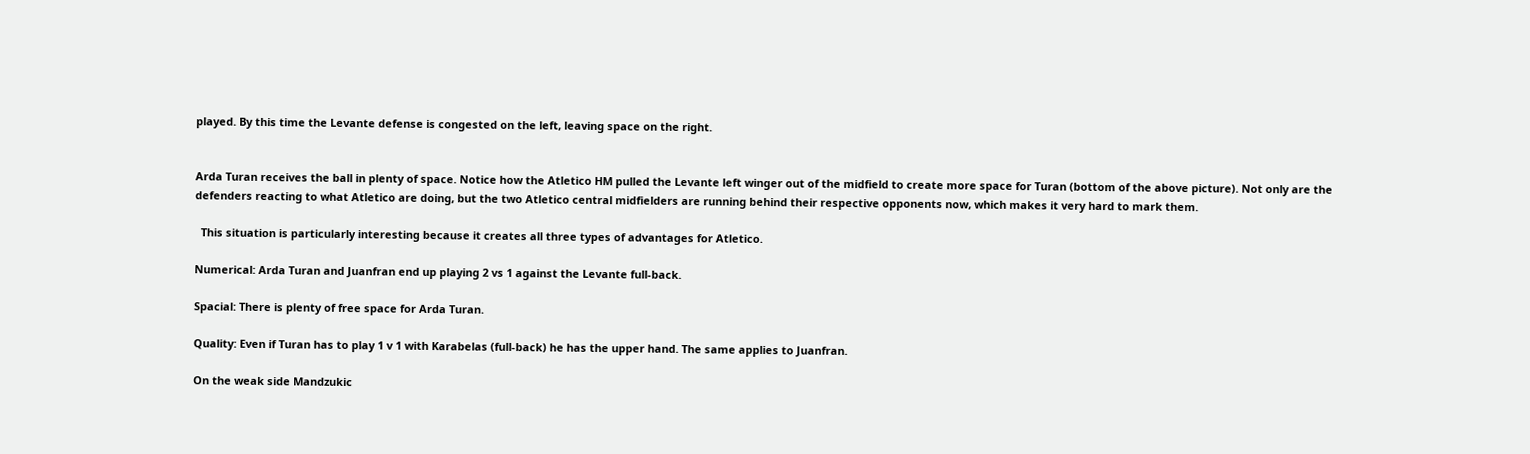played. By this time the Levante defense is congested on the left, leaving space on the right.


Arda Turan receives the ball in plenty of space. Notice how the Atletico HM pulled the Levante left winger out of the midfield to create more space for Turan (bottom of the above picture). Not only are the defenders reacting to what Atletico are doing, but the two Atletico central midfielders are running behind their respective opponents now, which makes it very hard to mark them.

  This situation is particularly interesting because it creates all three types of advantages for Atletico.

Numerical: Arda Turan and Juanfran end up playing 2 vs 1 against the Levante full-back.

Spacial: There is plenty of free space for Arda Turan.

Quality: Even if Turan has to play 1 v 1 with Karabelas (full-back) he has the upper hand. The same applies to Juanfran.

On the weak side Mandzukic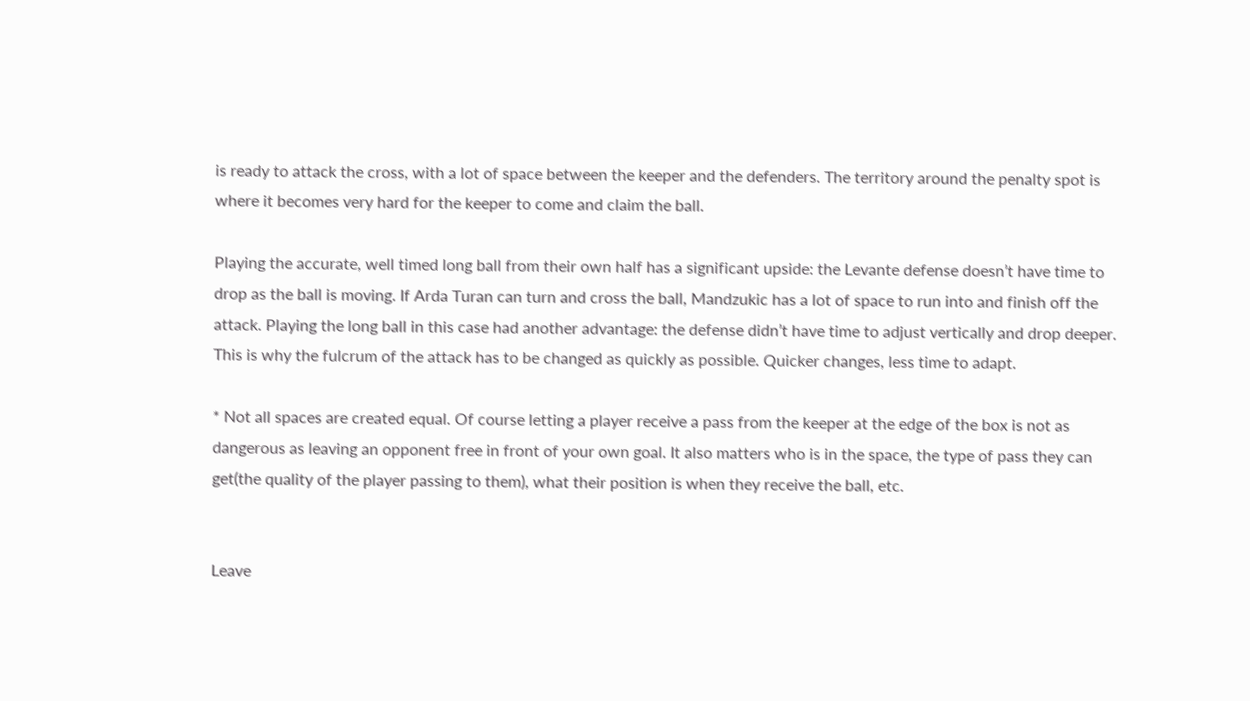is ready to attack the cross, with a lot of space between the keeper and the defenders. The territory around the penalty spot is where it becomes very hard for the keeper to come and claim the ball.

Playing the accurate, well timed long ball from their own half has a significant upside: the Levante defense doesn’t have time to drop as the ball is moving. If Arda Turan can turn and cross the ball, Mandzukic has a lot of space to run into and finish off the attack. Playing the long ball in this case had another advantage: the defense didn’t have time to adjust vertically and drop deeper. This is why the fulcrum of the attack has to be changed as quickly as possible. Quicker changes, less time to adapt.

* Not all spaces are created equal. Of course letting a player receive a pass from the keeper at the edge of the box is not as dangerous as leaving an opponent free in front of your own goal. It also matters who is in the space, the type of pass they can get(the quality of the player passing to them), what their position is when they receive the ball, etc.


Leave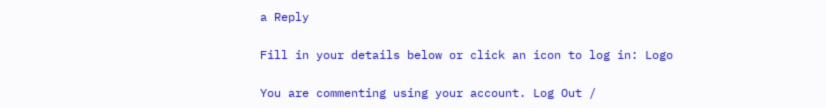a Reply

Fill in your details below or click an icon to log in: Logo

You are commenting using your account. Log Out /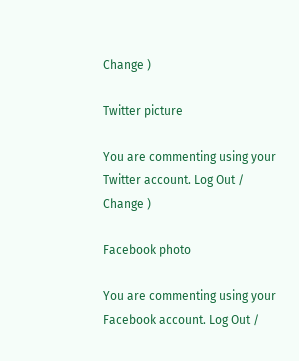Change )

Twitter picture

You are commenting using your Twitter account. Log Out /  Change )

Facebook photo

You are commenting using your Facebook account. Log Out /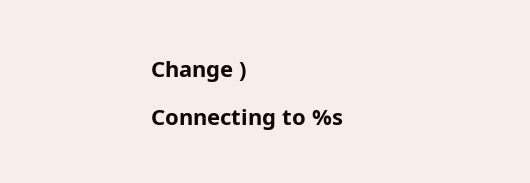Change )

Connecting to %s